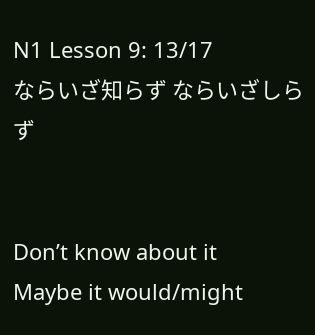N1 Lesson 9: 13/17
ならいざ知らず ならいざしらず


Don’t know about it
Maybe it would/might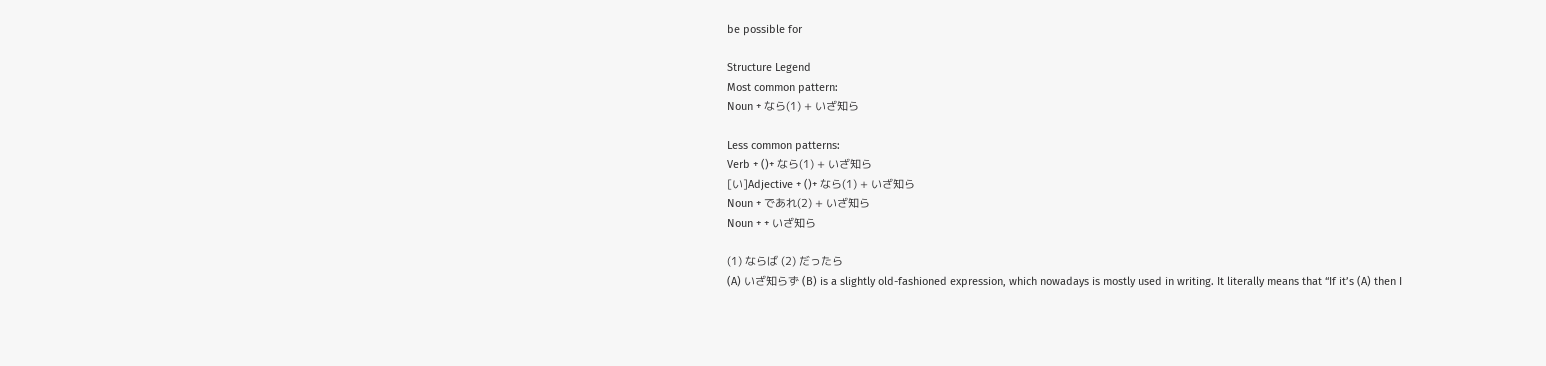be possible for

Structure Legend
Most common pattern:
Noun + なら(1) + いざ知ら

Less common patterns:
Verb + ()+ なら(1) + いざ知ら
[い]Adjective + ()+ なら(1) + いざ知ら
Noun + であれ(2) + いざ知ら
Noun + + いざ知ら

(1) ならば (2) だったら
(A) いざ知らず (B) is a slightly old-fashioned expression, which nowadays is mostly used in writing. It literally means that “If it’s (A) then I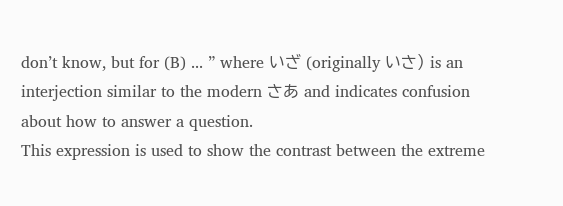don’t know, but for (B) ... ” where いざ (originally いさ) is an interjection similar to the modern さあ and indicates confusion about how to answer a question.
This expression is used to show the contrast between the extreme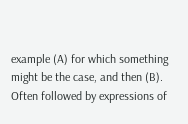example (A) for which something might be the case, and then (B).
Often followed by expressions of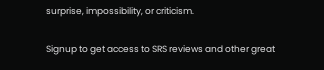surprise, impossibility, or criticism.

Signup to get access to SRS reviews and other great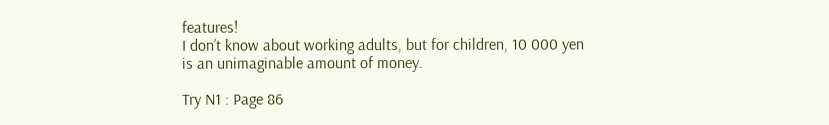features!
I don’t know about working adults, but for children, 10 000 yen is an unimaginable amount of money.

Try N1 : Page 86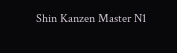Shin Kanzen Master N1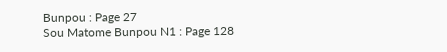Bunpou : Page 27
Sou Matome Bunpou N1 : Page 128